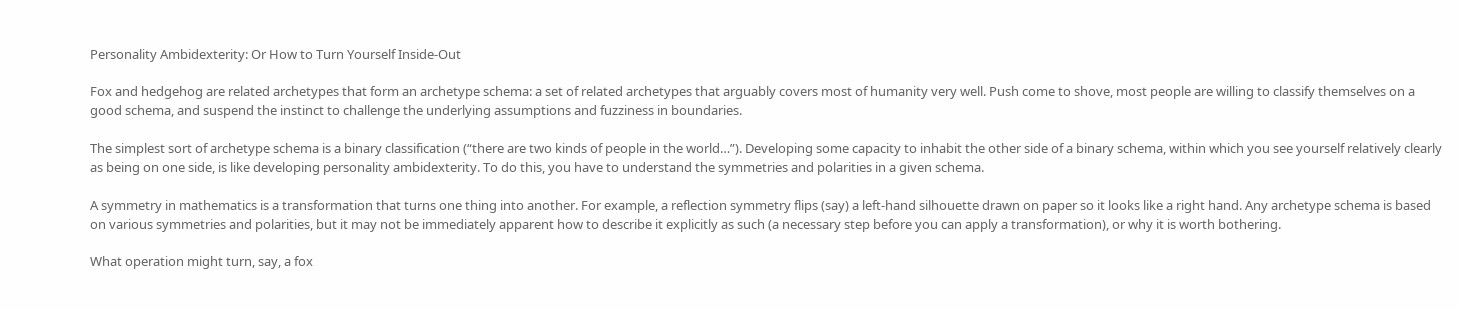Personality Ambidexterity: Or How to Turn Yourself Inside-Out

Fox and hedgehog are related archetypes that form an archetype schema: a set of related archetypes that arguably covers most of humanity very well. Push come to shove, most people are willing to classify themselves on a good schema, and suspend the instinct to challenge the underlying assumptions and fuzziness in boundaries.

The simplest sort of archetype schema is a binary classification (“there are two kinds of people in the world…”). Developing some capacity to inhabit the other side of a binary schema, within which you see yourself relatively clearly as being on one side, is like developing personality ambidexterity. To do this, you have to understand the symmetries and polarities in a given schema.

A symmetry in mathematics is a transformation that turns one thing into another. For example, a reflection symmetry flips (say) a left-hand silhouette drawn on paper so it looks like a right hand. Any archetype schema is based on various symmetries and polarities, but it may not be immediately apparent how to describe it explicitly as such (a necessary step before you can apply a transformation), or why it is worth bothering.

What operation might turn, say, a fox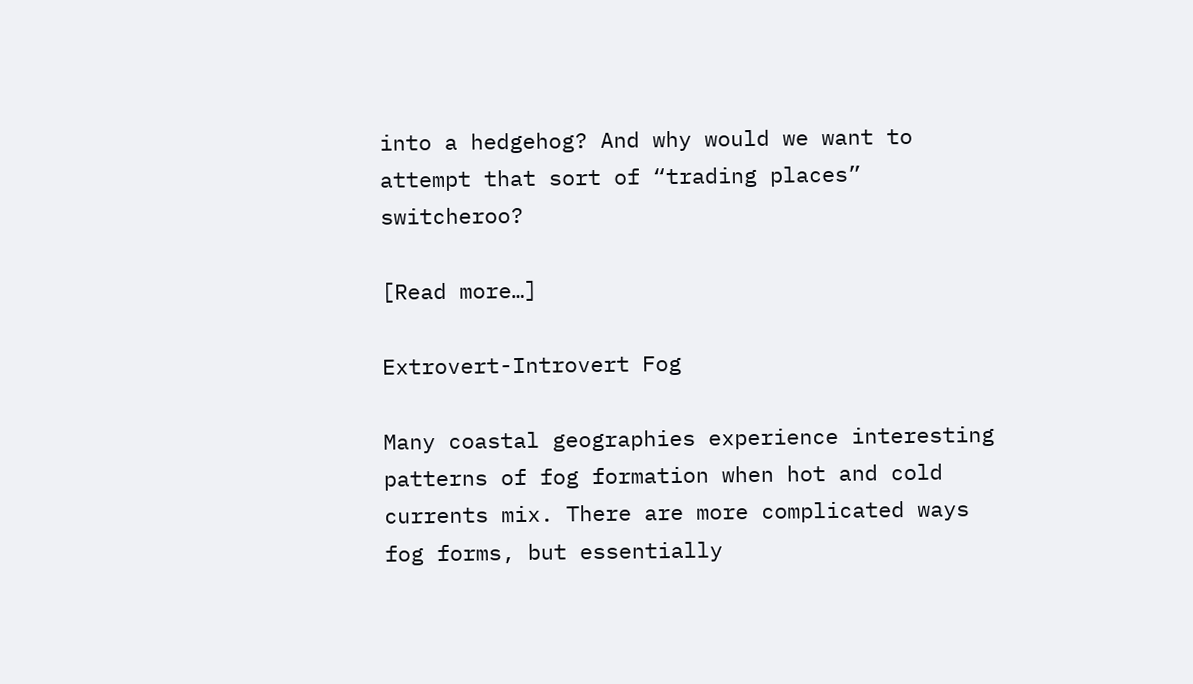into a hedgehog? And why would we want to attempt that sort of “trading places” switcheroo?

[Read more…]

Extrovert-Introvert Fog

Many coastal geographies experience interesting patterns of fog formation when hot and cold currents mix. There are more complicated ways fog forms, but essentially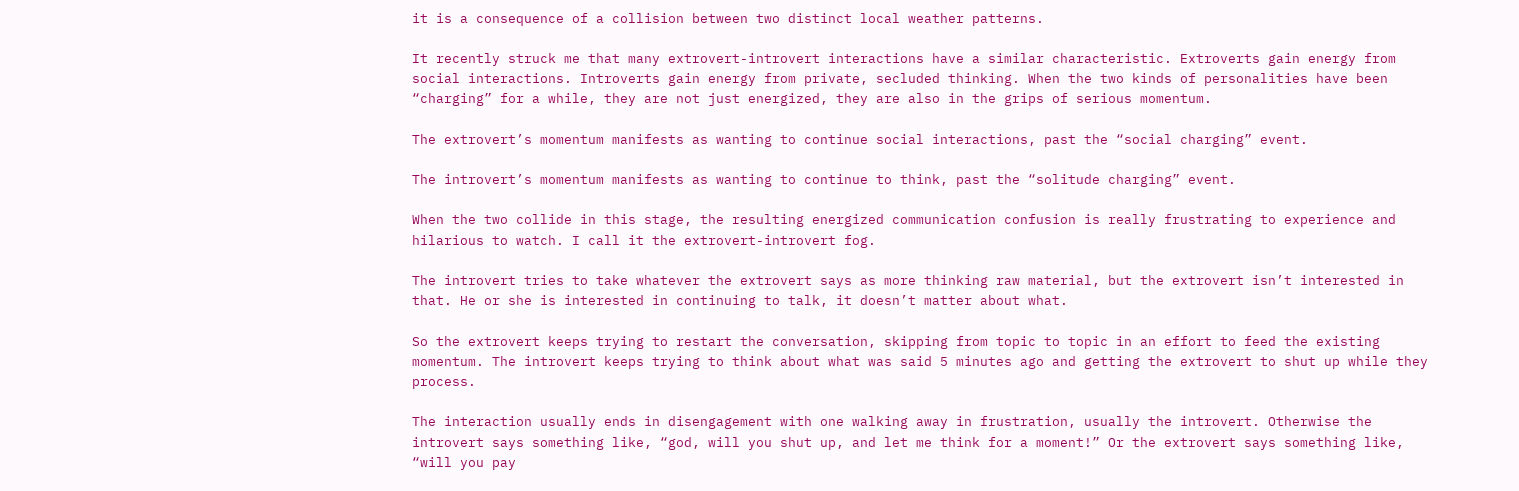it is a consequence of a collision between two distinct local weather patterns.

It recently struck me that many extrovert-introvert interactions have a similar characteristic. Extroverts gain energy from social interactions. Introverts gain energy from private, secluded thinking. When the two kinds of personalities have been “charging” for a while, they are not just energized, they are also in the grips of serious momentum.

The extrovert’s momentum manifests as wanting to continue social interactions, past the “social charging” event.

The introvert’s momentum manifests as wanting to continue to think, past the “solitude charging” event.

When the two collide in this stage, the resulting energized communication confusion is really frustrating to experience and hilarious to watch. I call it the extrovert-introvert fog.

The introvert tries to take whatever the extrovert says as more thinking raw material, but the extrovert isn’t interested in that. He or she is interested in continuing to talk, it doesn’t matter about what.

So the extrovert keeps trying to restart the conversation, skipping from topic to topic in an effort to feed the existing momentum. The introvert keeps trying to think about what was said 5 minutes ago and getting the extrovert to shut up while they process.

The interaction usually ends in disengagement with one walking away in frustration, usually the introvert. Otherwise the introvert says something like, “god, will you shut up, and let me think for a moment!” Or the extrovert says something like, “will you pay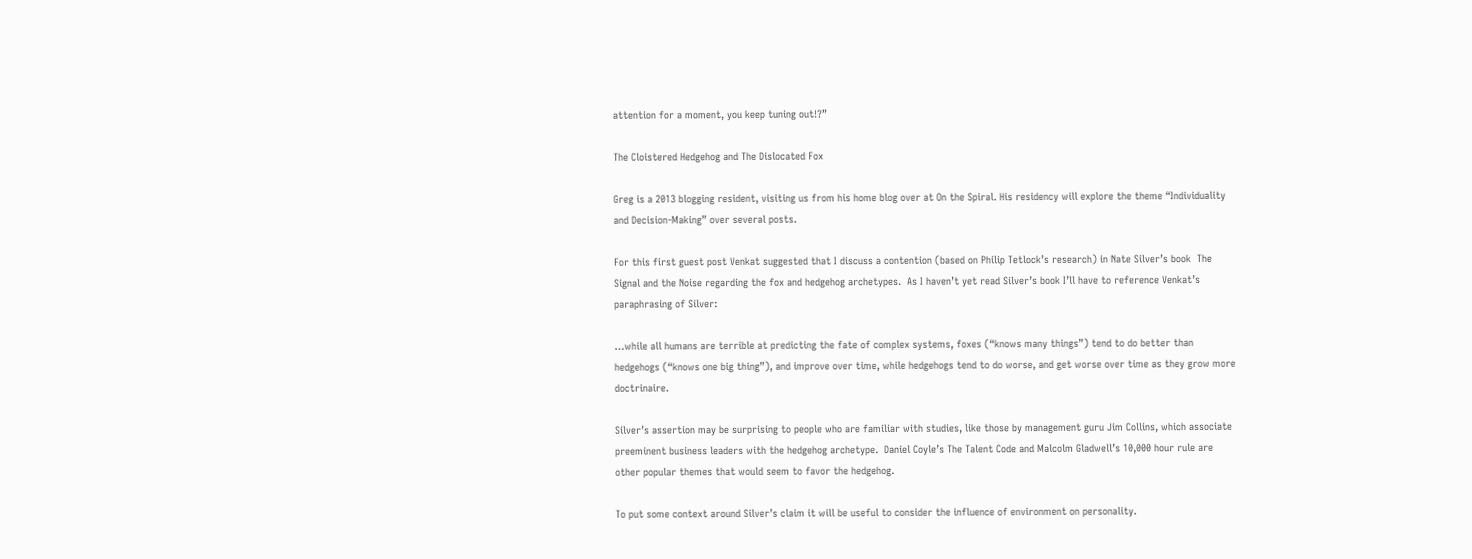attention for a moment, you keep tuning out!?”

The Cloistered Hedgehog and The Dislocated Fox

Greg is a 2013 blogging resident, visiting us from his home blog over at On the Spiral. His residency will explore the theme “Individuality and Decision-Making” over several posts.

For this first guest post Venkat suggested that I discuss a contention (based on Philip Tetlock’s research) in Nate Silver’s book  The Signal and the Noise regarding the fox and hedgehog archetypes.  As I haven’t yet read Silver’s book I’ll have to reference Venkat’s paraphrasing of Silver:

…while all humans are terrible at predicting the fate of complex systems, foxes (“knows many things”) tend to do better than hedgehogs (“knows one big thing”), and improve over time, while hedgehogs tend to do worse, and get worse over time as they grow more doctrinaire.

Silver’s assertion may be surprising to people who are familiar with studies, like those by management guru Jim Collins, which associate preeminent business leaders with the hedgehog archetype.  Daniel Coyle’s The Talent Code and Malcolm Gladwell’s 10,000 hour rule are other popular themes that would seem to favor the hedgehog.

To put some context around Silver’s claim it will be useful to consider the influence of environment on personality.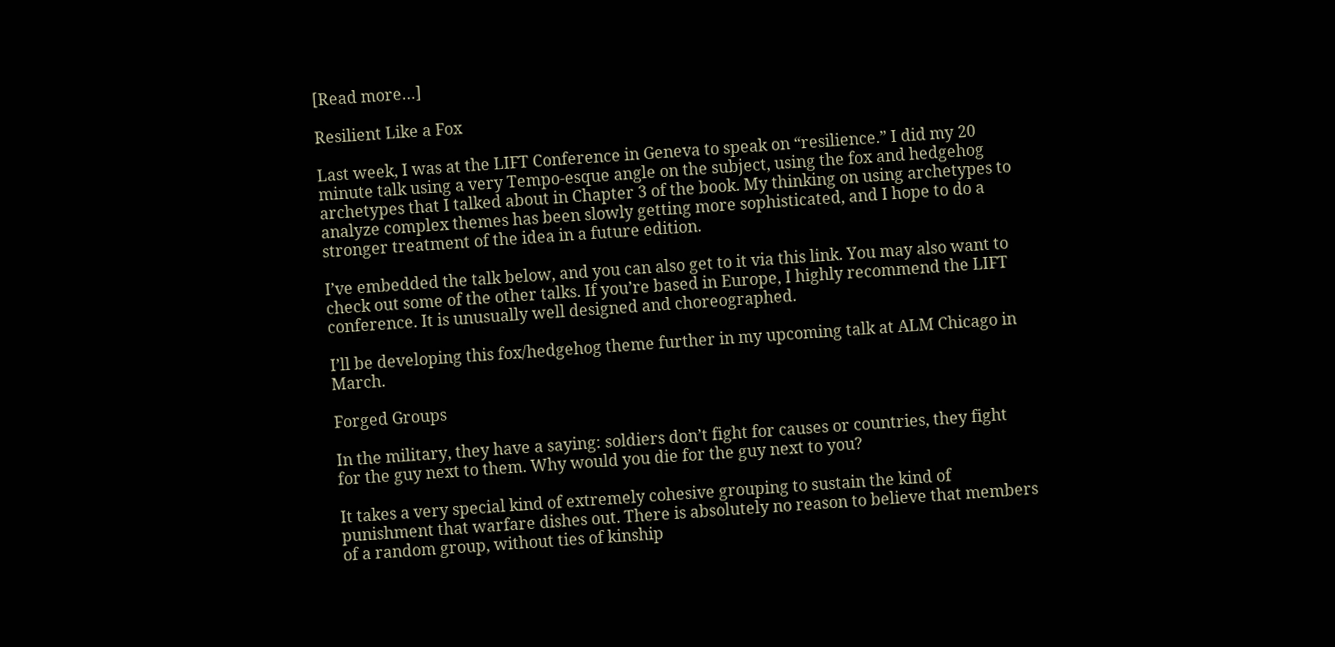[Read more…]

Resilient Like a Fox

Last week, I was at the LIFT Conference in Geneva to speak on “resilience.” I did my 20 minute talk using a very Tempo-esque angle on the subject, using the fox and hedgehog archetypes that I talked about in Chapter 3 of the book. My thinking on using archetypes to analyze complex themes has been slowly getting more sophisticated, and I hope to do a stronger treatment of the idea in a future edition.

I’ve embedded the talk below, and you can also get to it via this link. You may also want to check out some of the other talks. If you’re based in Europe, I highly recommend the LIFT conference. It is unusually well designed and choreographed.

I’ll be developing this fox/hedgehog theme further in my upcoming talk at ALM Chicago in March.

Forged Groups

In the military, they have a saying: soldiers don’t fight for causes or countries, they fight for the guy next to them. Why would you die for the guy next to you?

It takes a very special kind of extremely cohesive grouping to sustain the kind of punishment that warfare dishes out. There is absolutely no reason to believe that members of a random group, without ties of kinship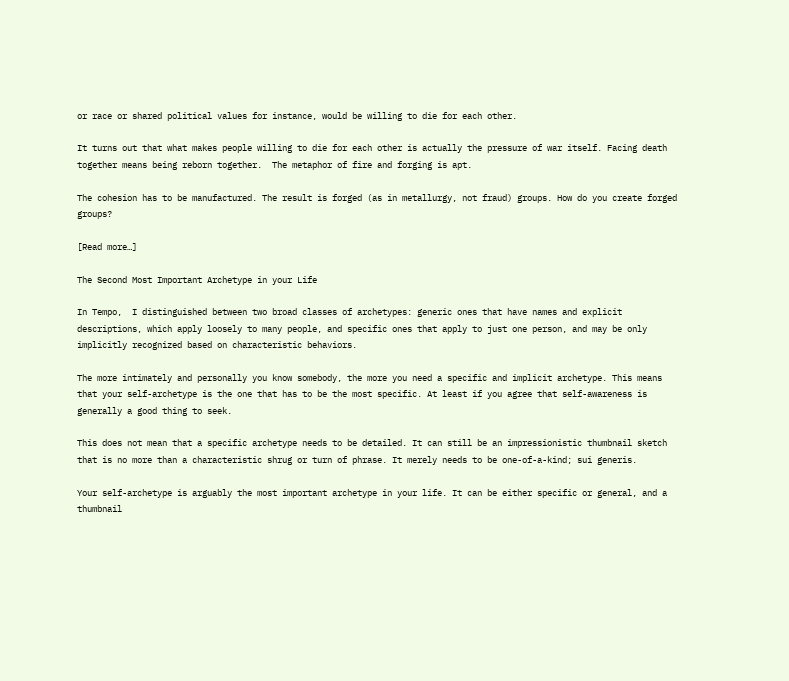or race or shared political values for instance, would be willing to die for each other.

It turns out that what makes people willing to die for each other is actually the pressure of war itself. Facing death together means being reborn together.  The metaphor of fire and forging is apt.

The cohesion has to be manufactured. The result is forged (as in metallurgy, not fraud) groups. How do you create forged groups?

[Read more…]

The Second Most Important Archetype in your Life

In Tempo,  I distinguished between two broad classes of archetypes: generic ones that have names and explicit descriptions, which apply loosely to many people, and specific ones that apply to just one person, and may be only implicitly recognized based on characteristic behaviors.

The more intimately and personally you know somebody, the more you need a specific and implicit archetype. This means that your self-archetype is the one that has to be the most specific. At least if you agree that self-awareness is generally a good thing to seek.

This does not mean that a specific archetype needs to be detailed. It can still be an impressionistic thumbnail sketch that is no more than a characteristic shrug or turn of phrase. It merely needs to be one-of-a-kind; sui generis.

Your self-archetype is arguably the most important archetype in your life. It can be either specific or general, and a thumbnail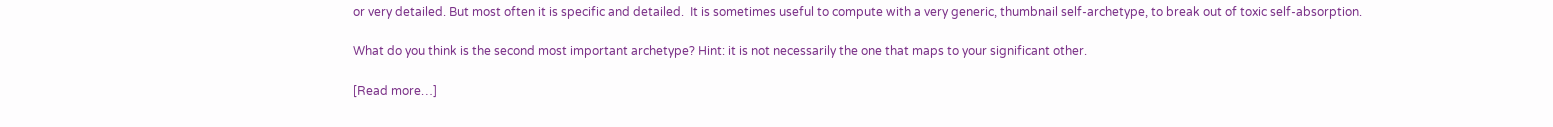or very detailed. But most often it is specific and detailed.  It is sometimes useful to compute with a very generic, thumbnail self-archetype, to break out of toxic self-absorption.

What do you think is the second most important archetype? Hint: it is not necessarily the one that maps to your significant other.

[Read more…]